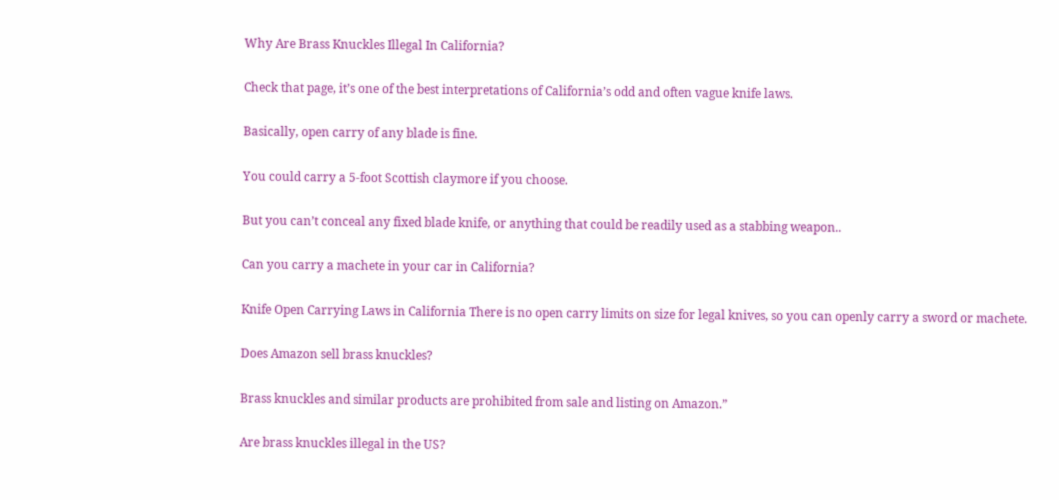Why Are Brass Knuckles Illegal In California?

Check that page, it’s one of the best interpretations of California’s odd and often vague knife laws.

Basically, open carry of any blade is fine.

You could carry a 5-foot Scottish claymore if you choose.

But you can’t conceal any fixed blade knife, or anything that could be readily used as a stabbing weapon..

Can you carry a machete in your car in California?

Knife Open Carrying Laws in California There is no open carry limits on size for legal knives, so you can openly carry a sword or machete.

Does Amazon sell brass knuckles?

Brass knuckles and similar products are prohibited from sale and listing on Amazon.”

Are brass knuckles illegal in the US?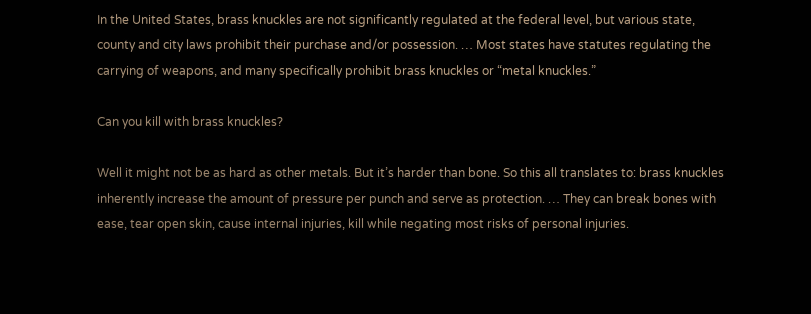In the United States, brass knuckles are not significantly regulated at the federal level, but various state, county and city laws prohibit their purchase and/or possession. … Most states have statutes regulating the carrying of weapons, and many specifically prohibit brass knuckles or “metal knuckles.”

Can you kill with brass knuckles?

Well it might not be as hard as other metals. But it’s harder than bone. So this all translates to: brass knuckles inherently increase the amount of pressure per punch and serve as protection. … They can break bones with ease, tear open skin, cause internal injuries, kill while negating most risks of personal injuries.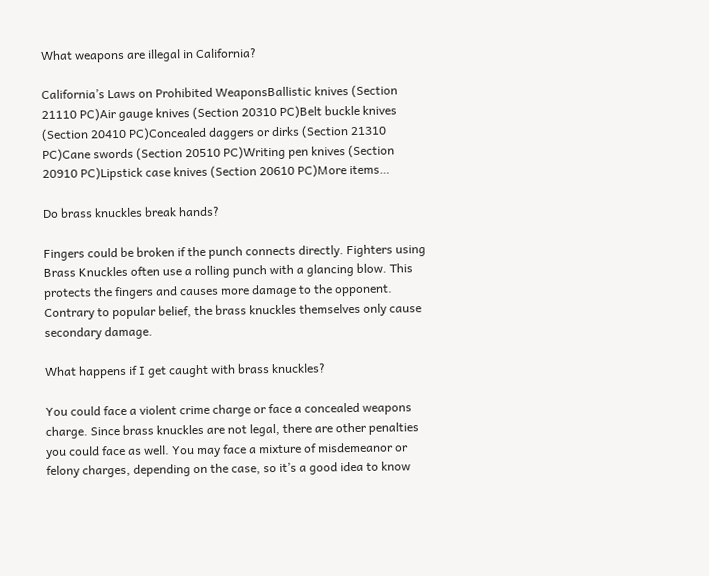What weapons are illegal in California?

California’s Laws on Prohibited WeaponsBallistic knives (Section 21110 PC)Air gauge knives (Section 20310 PC)Belt buckle knives (Section 20410 PC)Concealed daggers or dirks (Section 21310 PC)Cane swords (Section 20510 PC)Writing pen knives (Section 20910 PC)Lipstick case knives (Section 20610 PC)More items…

Do brass knuckles break hands?

Fingers could be broken if the punch connects directly. Fighters using Brass Knuckles often use a rolling punch with a glancing blow. This protects the fingers and causes more damage to the opponent. Contrary to popular belief, the brass knuckles themselves only cause secondary damage.

What happens if I get caught with brass knuckles?

You could face a violent crime charge or face a concealed weapons charge. Since brass knuckles are not legal, there are other penalties you could face as well. You may face a mixture of misdemeanor or felony charges, depending on the case, so it’s a good idea to know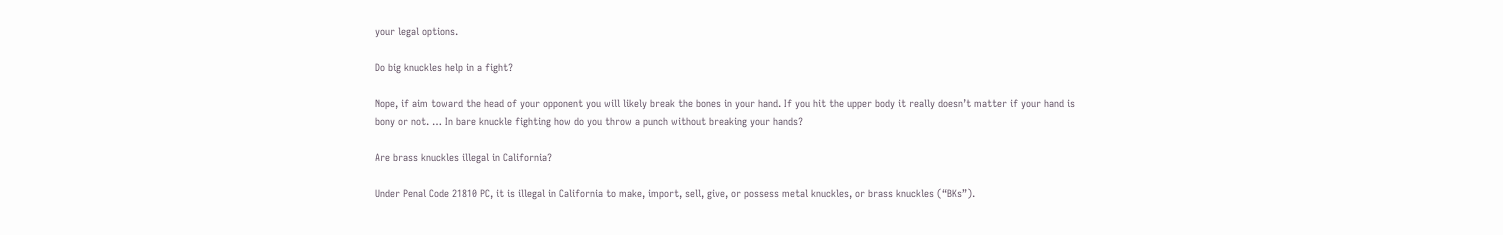your legal options.

Do big knuckles help in a fight?

Nope, if aim toward the head of your opponent you will likely break the bones in your hand. If you hit the upper body it really doesn’t matter if your hand is bony or not. … In bare knuckle fighting how do you throw a punch without breaking your hands?

Are brass knuckles illegal in California?

Under Penal Code 21810 PC, it is illegal in California to make, import, sell, give, or possess metal knuckles, or brass knuckles (“BKs”).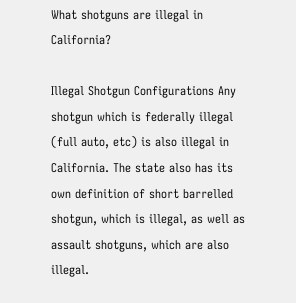What shotguns are illegal in California?

Illegal Shotgun Configurations Any shotgun which is federally illegal (full auto, etc) is also illegal in California. The state also has its own definition of short barrelled shotgun, which is illegal, as well as assault shotguns, which are also illegal.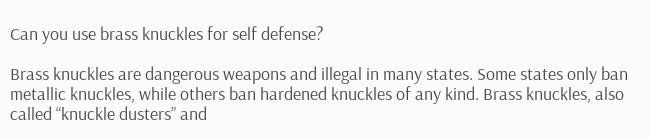Can you use brass knuckles for self defense?

Brass knuckles are dangerous weapons and illegal in many states. Some states only ban metallic knuckles, while others ban hardened knuckles of any kind. Brass knuckles, also called “knuckle dusters” and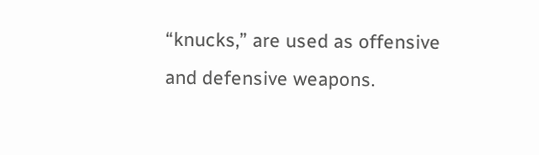“knucks,” are used as offensive and defensive weapons.